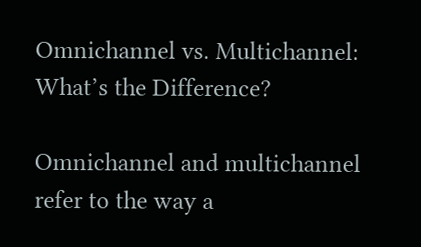Omnichannel vs. Multichannel: What’s the Difference?

Omnichannel and multichannel refer to the way a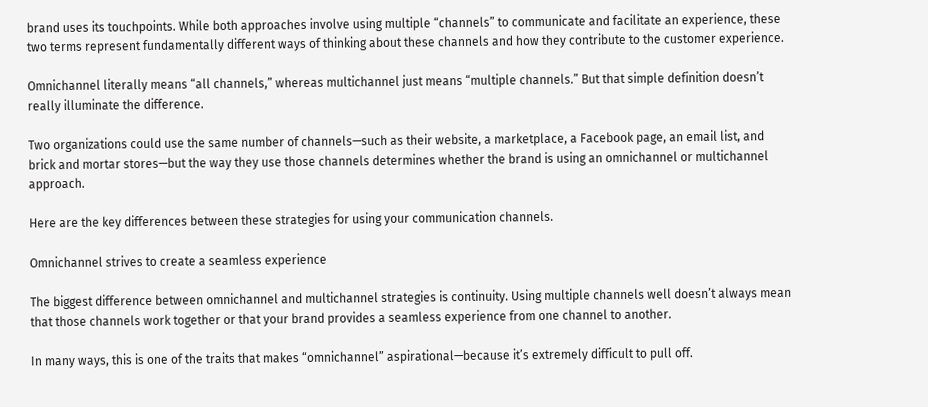brand uses its touchpoints. While both approaches involve using multiple “channels” to communicate and facilitate an experience, these two terms represent fundamentally different ways of thinking about these channels and how they contribute to the customer experience.

Omnichannel literally means “all channels,” whereas multichannel just means “multiple channels.” But that simple definition doesn’t really illuminate the difference.

Two organizations could use the same number of channels—such as their website, a marketplace, a Facebook page, an email list, and brick and mortar stores—but the way they use those channels determines whether the brand is using an omnichannel or multichannel approach.

Here are the key differences between these strategies for using your communication channels.

Omnichannel strives to create a seamless experience

The biggest difference between omnichannel and multichannel strategies is continuity. Using multiple channels well doesn’t always mean that those channels work together or that your brand provides a seamless experience from one channel to another.

In many ways, this is one of the traits that makes “omnichannel” aspirational—because it’s extremely difficult to pull off.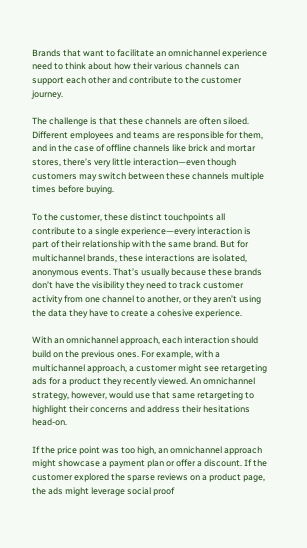Brands that want to facilitate an omnichannel experience need to think about how their various channels can support each other and contribute to the customer journey.

The challenge is that these channels are often siloed. Different employees and teams are responsible for them, and in the case of offline channels like brick and mortar stores, there’s very little interaction—even though customers may switch between these channels multiple times before buying.

To the customer, these distinct touchpoints all contribute to a single experience—every interaction is part of their relationship with the same brand. But for multichannel brands, these interactions are isolated, anonymous events. That’s usually because these brands don’t have the visibility they need to track customer activity from one channel to another, or they aren’t using the data they have to create a cohesive experience.

With an omnichannel approach, each interaction should build on the previous ones. For example, with a multichannel approach, a customer might see retargeting ads for a product they recently viewed. An omnichannel strategy, however, would use that same retargeting to highlight their concerns and address their hesitations head-on.

If the price point was too high, an omnichannel approach might showcase a payment plan or offer a discount. If the customer explored the sparse reviews on a product page, the ads might leverage social proof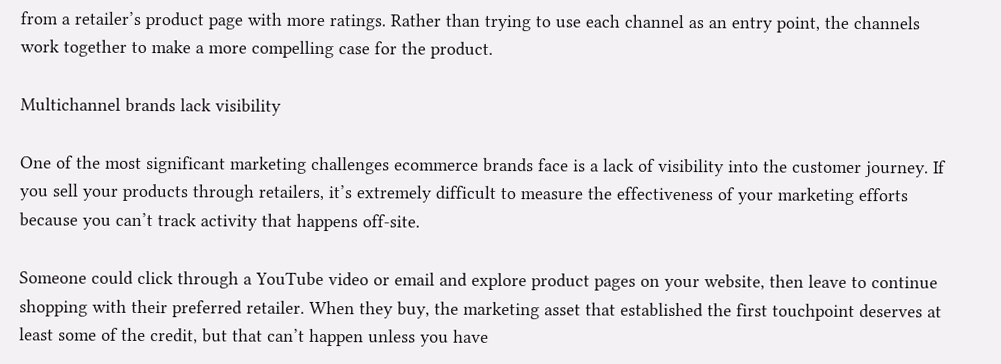from a retailer’s product page with more ratings. Rather than trying to use each channel as an entry point, the channels work together to make a more compelling case for the product.

Multichannel brands lack visibility

One of the most significant marketing challenges ecommerce brands face is a lack of visibility into the customer journey. If you sell your products through retailers, it’s extremely difficult to measure the effectiveness of your marketing efforts because you can’t track activity that happens off-site.

Someone could click through a YouTube video or email and explore product pages on your website, then leave to continue shopping with their preferred retailer. When they buy, the marketing asset that established the first touchpoint deserves at least some of the credit, but that can’t happen unless you have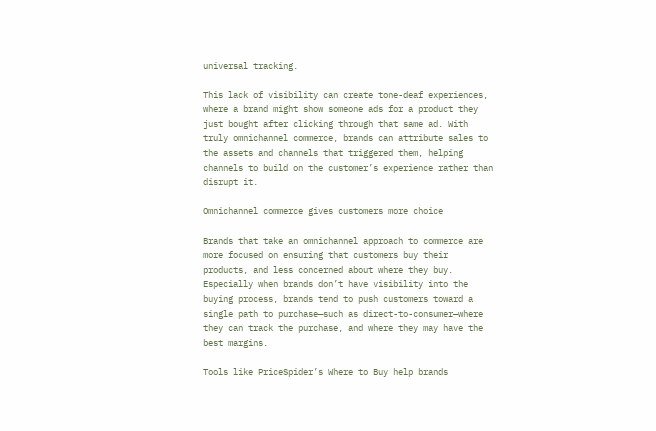universal tracking.

This lack of visibility can create tone-deaf experiences, where a brand might show someone ads for a product they just bought after clicking through that same ad. With truly omnichannel commerce, brands can attribute sales to the assets and channels that triggered them, helping channels to build on the customer’s experience rather than disrupt it.

Omnichannel commerce gives customers more choice

Brands that take an omnichannel approach to commerce are more focused on ensuring that customers buy their products, and less concerned about where they buy. Especially when brands don’t have visibility into the buying process, brands tend to push customers toward a single path to purchase—such as direct-to-consumer—where they can track the purchase, and where they may have the best margins.

Tools like PriceSpider’s Where to Buy help brands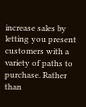increase sales by letting you present customers with a variety of paths to purchase. Rather than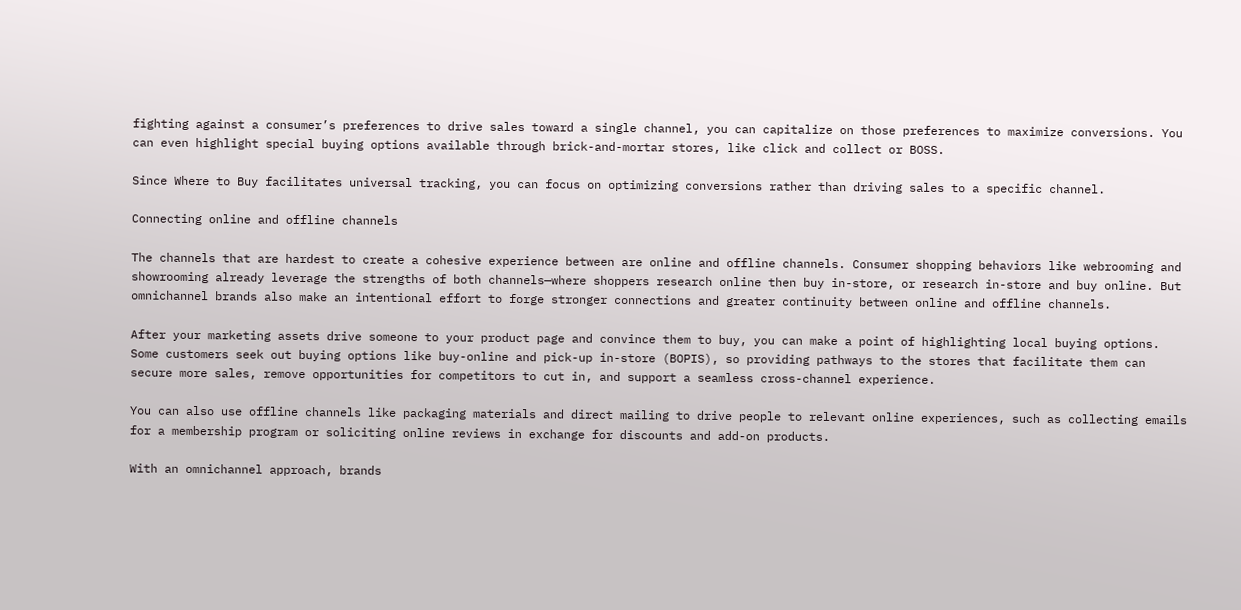fighting against a consumer’s preferences to drive sales toward a single channel, you can capitalize on those preferences to maximize conversions. You can even highlight special buying options available through brick-and-mortar stores, like click and collect or BOSS.

Since Where to Buy facilitates universal tracking, you can focus on optimizing conversions rather than driving sales to a specific channel.

Connecting online and offline channels

The channels that are hardest to create a cohesive experience between are online and offline channels. Consumer shopping behaviors like webrooming and showrooming already leverage the strengths of both channels—where shoppers research online then buy in-store, or research in-store and buy online. But omnichannel brands also make an intentional effort to forge stronger connections and greater continuity between online and offline channels.

After your marketing assets drive someone to your product page and convince them to buy, you can make a point of highlighting local buying options. Some customers seek out buying options like buy-online and pick-up in-store (BOPIS), so providing pathways to the stores that facilitate them can secure more sales, remove opportunities for competitors to cut in, and support a seamless cross-channel experience.

You can also use offline channels like packaging materials and direct mailing to drive people to relevant online experiences, such as collecting emails for a membership program or soliciting online reviews in exchange for discounts and add-on products.

With an omnichannel approach, brands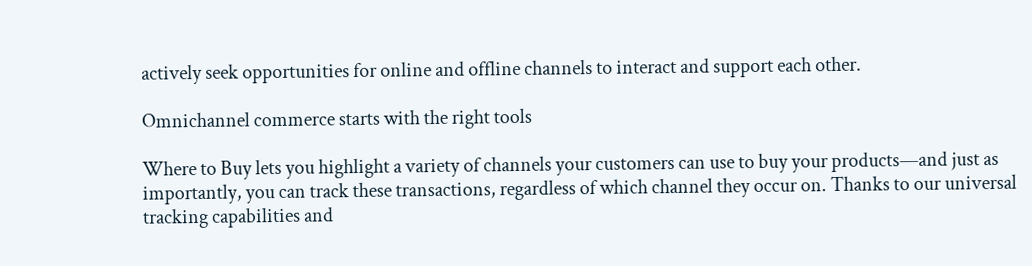actively seek opportunities for online and offline channels to interact and support each other.

Omnichannel commerce starts with the right tools

Where to Buy lets you highlight a variety of channels your customers can use to buy your products—and just as importantly, you can track these transactions, regardless of which channel they occur on. Thanks to our universal tracking capabilities and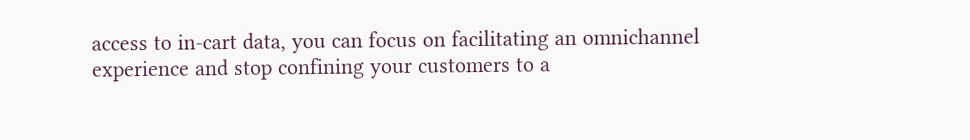access to in-cart data, you can focus on facilitating an omnichannel experience and stop confining your customers to a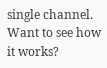single channel.
Want to see how it works?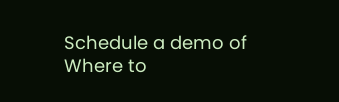Schedule a demo of Where to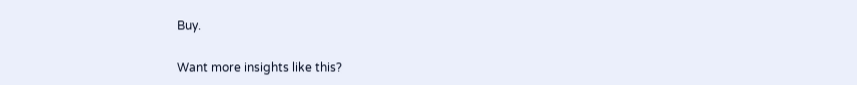Buy.

Want more insights like this?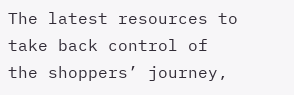The latest resources to take back control of the shoppers’ journey,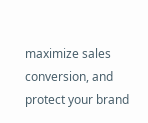maximize sales conversion, and protect your brand